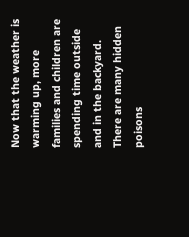Now that the weather is warming up, more families and children are spending time outside and in the backyard. There are many hidden poisons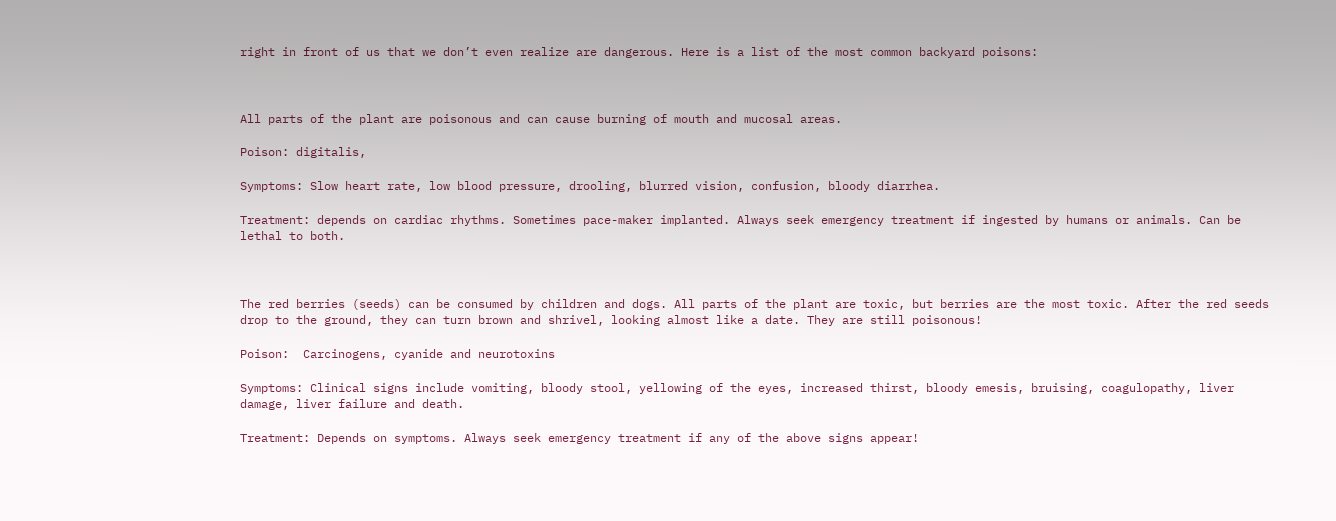right in front of us that we don’t even realize are dangerous. Here is a list of the most common backyard poisons:



All parts of the plant are poisonous and can cause burning of mouth and mucosal areas.

Poison: digitalis,

Symptoms: Slow heart rate, low blood pressure, drooling, blurred vision, confusion, bloody diarrhea.

Treatment: depends on cardiac rhythms. Sometimes pace-maker implanted. Always seek emergency treatment if ingested by humans or animals. Can be lethal to both.



The red berries (seeds) can be consumed by children and dogs. All parts of the plant are toxic, but berries are the most toxic. After the red seeds drop to the ground, they can turn brown and shrivel, looking almost like a date. They are still poisonous!

Poison:  Carcinogens, cyanide and neurotoxins

Symptoms: Clinical signs include vomiting, bloody stool, yellowing of the eyes, increased thirst, bloody emesis, bruising, coagulopathy, liver damage, liver failure and death.

Treatment: Depends on symptoms. Always seek emergency treatment if any of the above signs appear!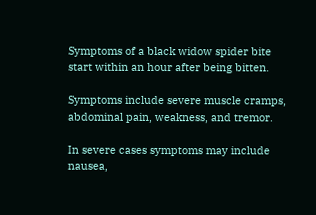Symptoms of a black widow spider bite start within an hour after being bitten.

Symptoms include severe muscle cramps, abdominal pain, weakness, and tremor.

In severe cases symptoms may include nausea,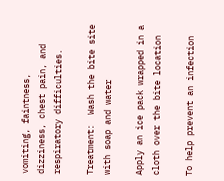vomiting, faintness, dizziness, chest pain, and respiratory difficulties.

Treatment:  Wash the bite site with soap and water

Apply an ice pack wrapped in a cloth over the bite location

To help prevent an infection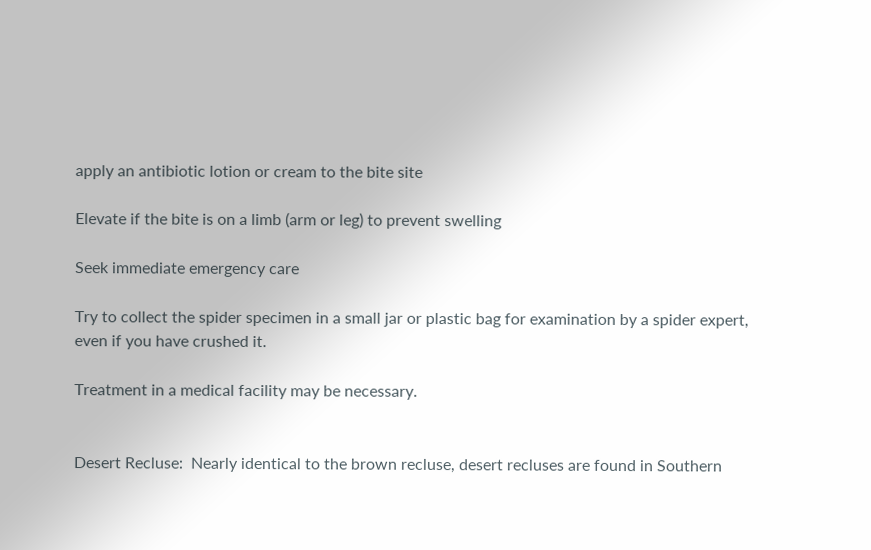apply an antibiotic lotion or cream to the bite site

Elevate if the bite is on a limb (arm or leg) to prevent swelling

Seek immediate emergency care

Try to collect the spider specimen in a small jar or plastic bag for examination by a spider expert, even if you have crushed it.

Treatment in a medical facility may be necessary.


Desert Recluse:  Nearly identical to the brown recluse, desert recluses are found in Southern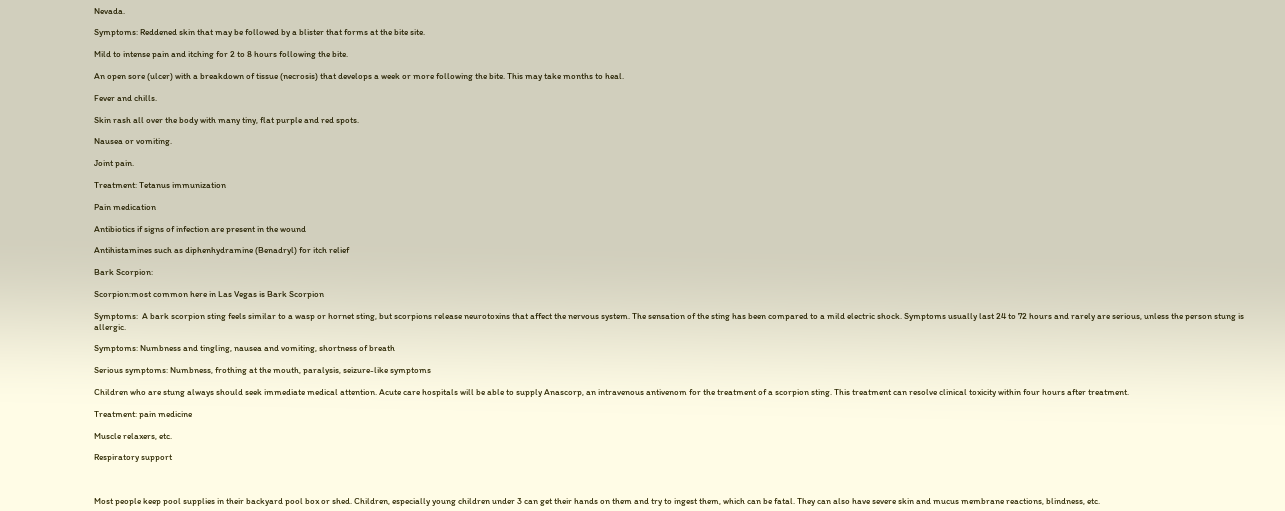Nevada.

Symptoms: Reddened skin that may be followed by a blister that forms at the bite site.

Mild to intense pain and itching for 2 to 8 hours following the bite.

An open sore (ulcer) with a breakdown of tissue (necrosis) that develops a week or more following the bite. This may take months to heal.

Fever and chills.

Skin rash all over the body with many tiny, flat purple and red spots.

Nausea or vomiting.

Joint pain.

Treatment: Tetanus immunization

Pain medication

Antibiotics if signs of infection are present in the wound

Antihistamines such as diphenhydramine (Benadryl) for itch relief

Bark Scorpion:

Scorpion:most common here in Las Vegas is Bark Scorpion

Symptoms:  A bark scorpion sting feels similar to a wasp or hornet sting, but scorpions release neurotoxins that affect the nervous system. The sensation of the sting has been compared to a mild electric shock. Symptoms usually last 24 to 72 hours and rarely are serious, unless the person stung is allergic.

Symptoms: Numbness and tingling, nausea and vomiting, shortness of breath

Serious symptoms: Numbness, frothing at the mouth, paralysis, seizure-like symptoms

Children who are stung always should seek immediate medical attention. Acute care hospitals will be able to supply Anascorp, an intravenous antivenom for the treatment of a scorpion sting. This treatment can resolve clinical toxicity within four hours after treatment.

Treatment: pain medicine

Muscle relaxers, etc.

Respiratory support



Most people keep pool supplies in their backyard pool box or shed. Children, especially young children under 3 can get their hands on them and try to ingest them, which can be fatal. They can also have severe skin and mucus membrane reactions, blindness, etc.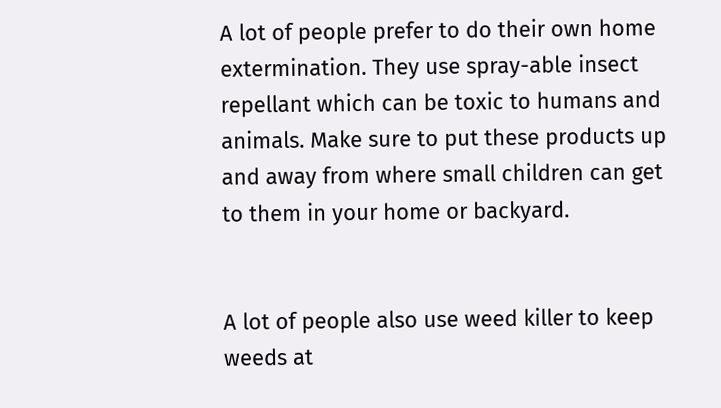A lot of people prefer to do their own home extermination. They use spray-able insect repellant which can be toxic to humans and animals. Make sure to put these products up and away from where small children can get to them in your home or backyard.


A lot of people also use weed killer to keep weeds at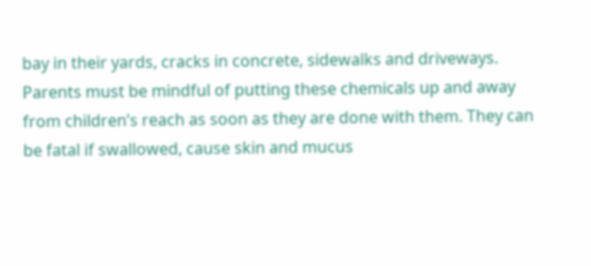bay in their yards, cracks in concrete, sidewalks and driveways. Parents must be mindful of putting these chemicals up and away from children’s reach as soon as they are done with them. They can be fatal if swallowed, cause skin and mucus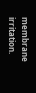membrane irritation.